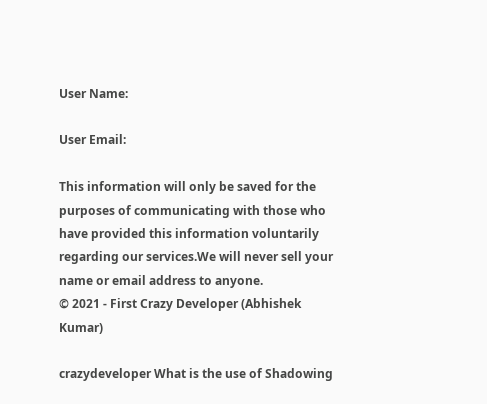User Name:

User Email:

This information will only be saved for the purposes of communicating with those who have provided this information voluntarily regarding our services.We will never sell your name or email address to anyone.
© 2021 - First Crazy Developer (Abhishek Kumar)

crazydeveloper What is the use of Shadowing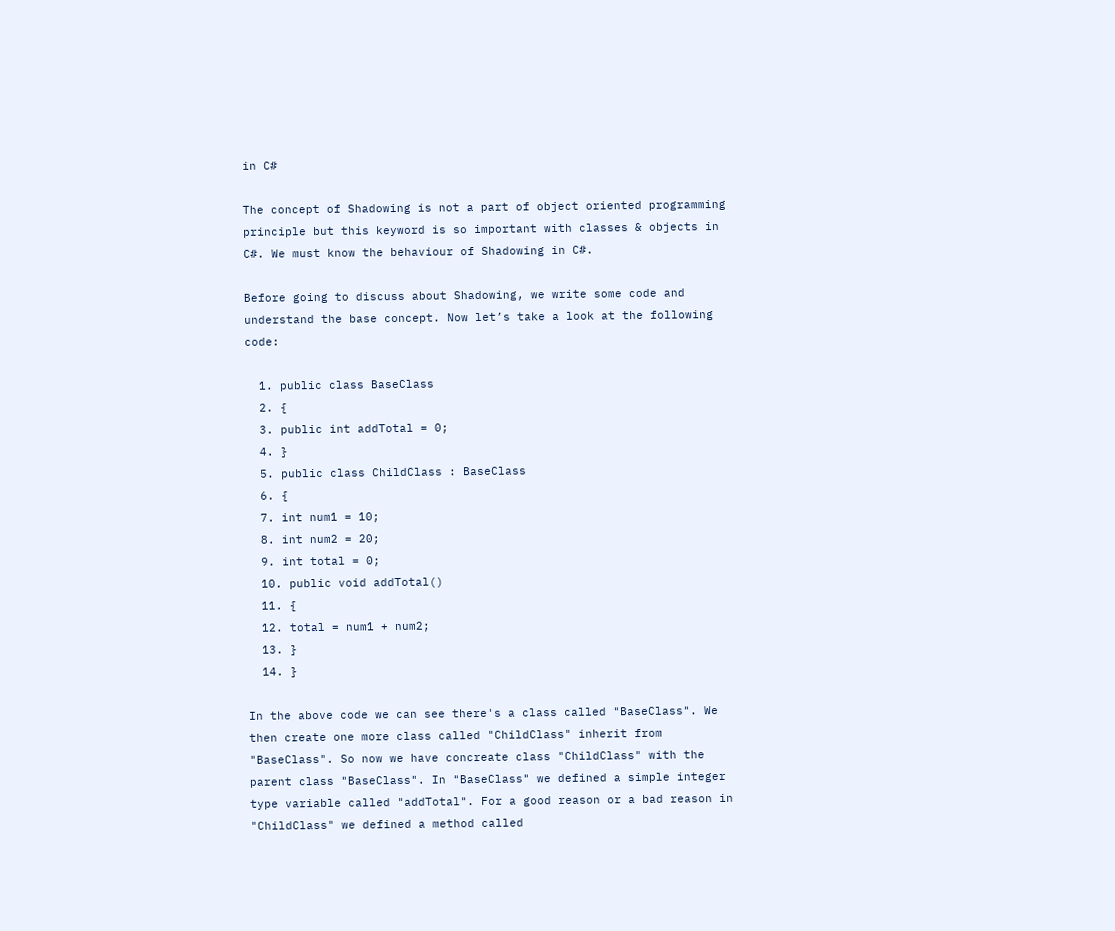in C#

The concept of Shadowing is not a part of object oriented programming principle but this keyword is so important with classes & objects in C#. We must know the behaviour of Shadowing in C#.

Before going to discuss about Shadowing, we write some code and understand the base concept. Now let’s take a look at the following code:

  1. public class BaseClass
  2. {
  3. public int addTotal = 0;
  4. }
  5. public class ChildClass : BaseClass
  6. {
  7. int num1 = 10;
  8. int num2 = 20;
  9. int total = 0;
  10. public void addTotal()
  11. {
  12. total = num1 + num2;
  13. }
  14. }

In the above code we can see there's a class called "BaseClass". We then create one more class called "ChildClass" inherit from "BaseClass". So now we have concreate class "ChildClass" with the parent class "BaseClass". In "BaseClass" we defined a simple integer type variable called "addTotal". For a good reason or a bad reason in "ChildClass" we defined a method called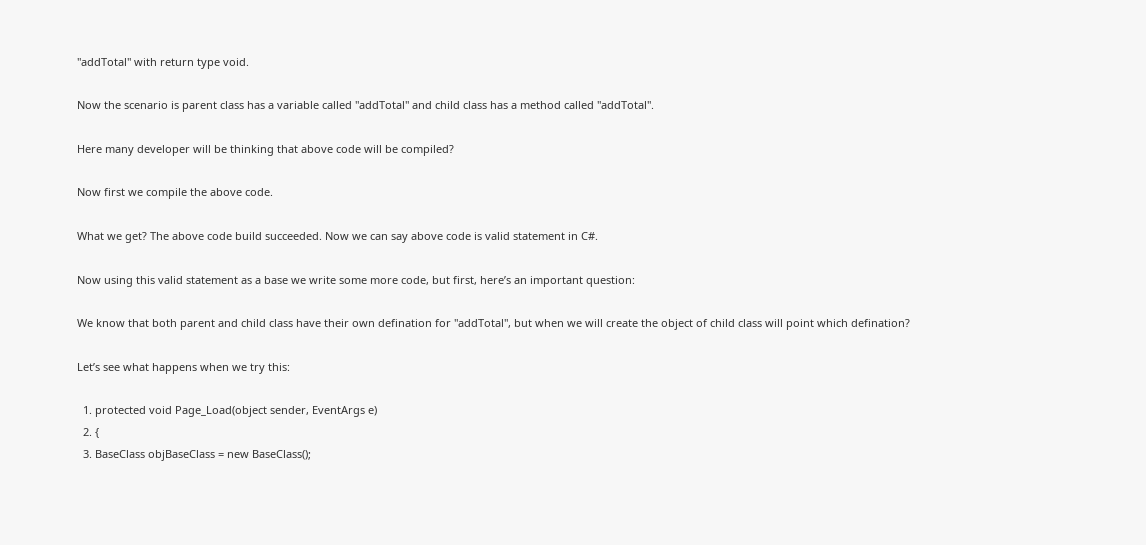"addTotal" with return type void.

Now the scenario is parent class has a variable called "addTotal" and child class has a method called "addTotal".

Here many developer will be thinking that above code will be compiled?

Now first we compile the above code.

What we get? The above code build succeeded. Now we can say above code is valid statement in C#.

Now using this valid statement as a base we write some more code, but first, here’s an important question:

We know that both parent and child class have their own defination for "addTotal", but when we will create the object of child class will point which defination?

Let’s see what happens when we try this:

  1. protected void Page_Load(object sender, EventArgs e)
  2. {
  3. BaseClass objBaseClass = new BaseClass();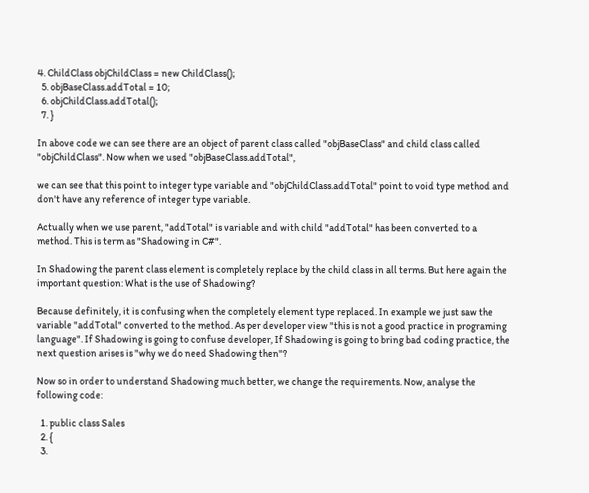4. ChildClass objChildClass = new ChildClass();
  5. objBaseClass.addTotal = 10;
  6. objChildClass.addTotal();
  7. }

In above code we can see there are an object of parent class called "objBaseClass" and child class called "objChildClass". Now when we used "objBaseClass.addTotal",

we can see that this point to integer type variable and "objChildClass.addTotal" point to void type method and don't have any reference of integer type variable.

Actually when we use parent, "addTotal" is variable and with child "addTotal" has been converted to a method. This is term as "Shadowing in C#".

In Shadowing the parent class element is completely replace by the child class in all terms. But here again the important question: What is the use of Shadowing?

Because definitely, it is confusing when the completely element type replaced. In example we just saw the variable "addTotal" converted to the method. As per developer view "this is not a good practice in programing language". If Shadowing is going to confuse developer, If Shadowing is going to bring bad coding practice, the next question arises is "why we do need Shadowing then"?

Now so in order to understand Shadowing much better, we change the requirements. Now, analyse the following code:

  1. public class Sales
  2. {
  3.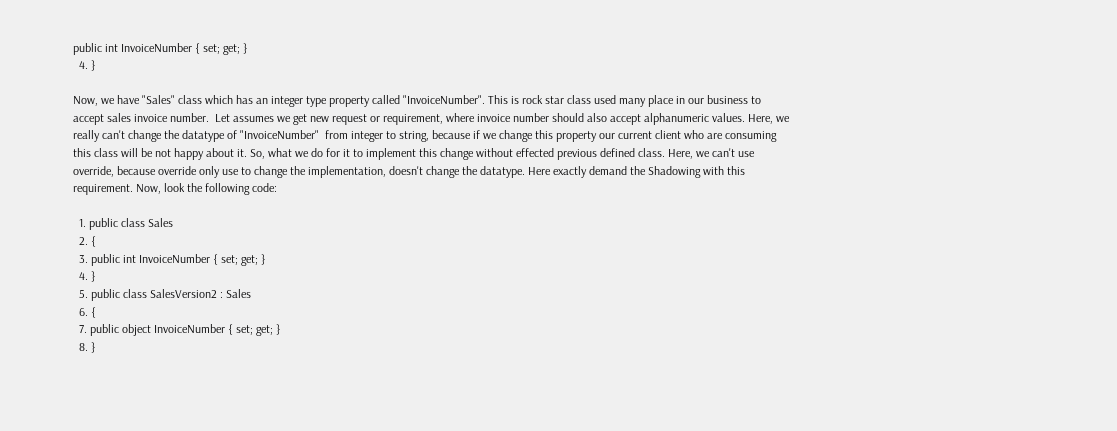public int InvoiceNumber { set; get; }
  4. }

Now, we have "Sales" class which has an integer type property called "InvoiceNumber". This is rock star class used many place in our business to accept sales invoice number.  Let assumes we get new request or requirement, where invoice number should also accept alphanumeric values. Here, we really can't change the datatype of "InvoiceNumber"  from integer to string, because if we change this property our current client who are consuming this class will be not happy about it. So, what we do for it to implement this change without effected previous defined class. Here, we can't use override, because override only use to change the implementation, doesn't change the datatype. Here exactly demand the Shadowing with this requirement. Now, look the following code:

  1. public class Sales
  2. {
  3. public int InvoiceNumber { set; get; }
  4. }
  5. public class SalesVersion2 : Sales
  6. {
  7. public object InvoiceNumber { set; get; }
  8. }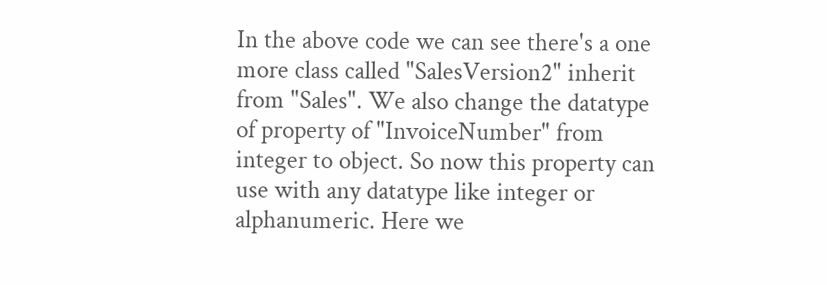In the above code we can see there's a one more class called "SalesVersion2" inherit from "Sales". We also change the datatype of property of "InvoiceNumber" from integer to object. So now this property can use with any datatype like integer or alphanumeric. Here we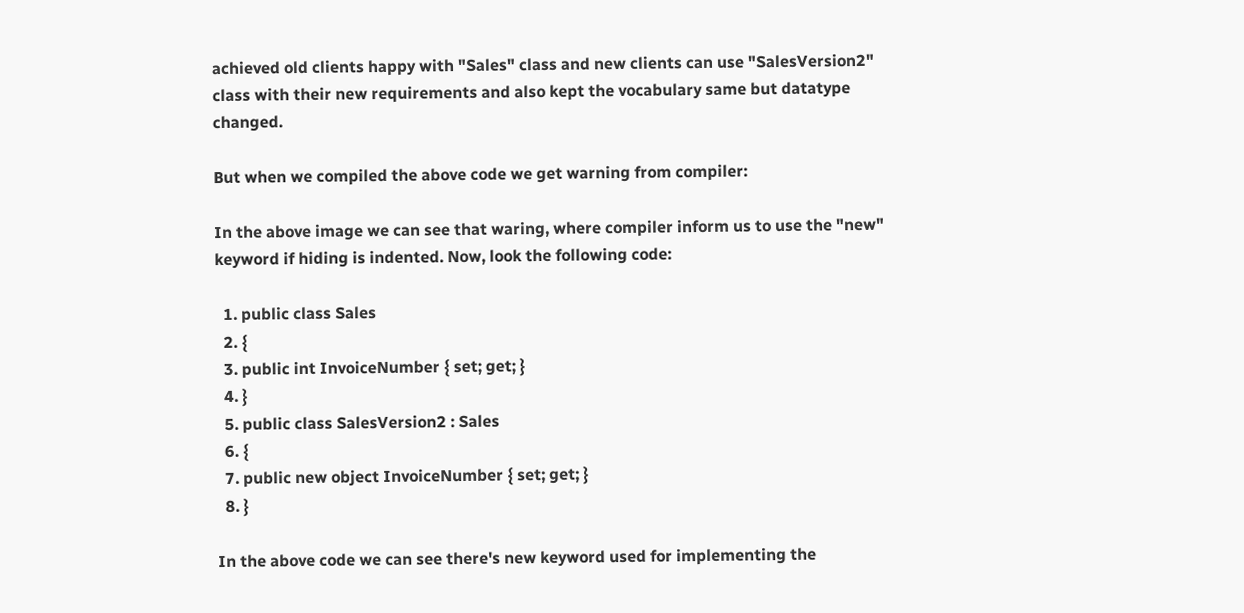achieved old clients happy with "Sales" class and new clients can use "SalesVersion2" class with their new requirements and also kept the vocabulary same but datatype changed.

But when we compiled the above code we get warning from compiler:

In the above image we can see that waring, where compiler inform us to use the "new" keyword if hiding is indented. Now, look the following code:

  1. public class Sales
  2. {
  3. public int InvoiceNumber { set; get; }
  4. }
  5. public class SalesVersion2 : Sales
  6. {
  7. public new object InvoiceNumber { set; get; }
  8. }

In the above code we can see there's new keyword used for implementing the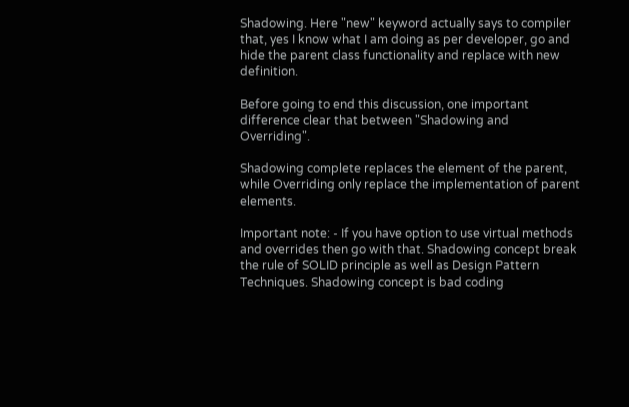Shadowing. Here "new" keyword actually says to compiler that, yes I know what I am doing as per developer, go and hide the parent class functionality and replace with new definition.

Before going to end this discussion, one important difference clear that between "Shadowing and Overriding".

Shadowing complete replaces the element of the parent, while Overriding only replace the implementation of parent elements.

Important note: - If you have option to use virtual methods and overrides then go with that. Shadowing concept break the rule of SOLID principle as well as Design Pattern Techniques. Shadowing concept is bad coding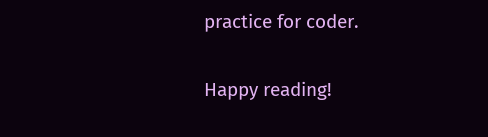practice for coder.

Happy reading!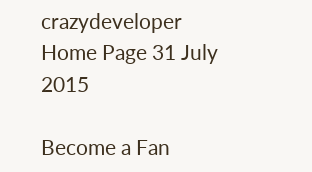crazydeveloper Home Page 31 July 2015

Become a Fan